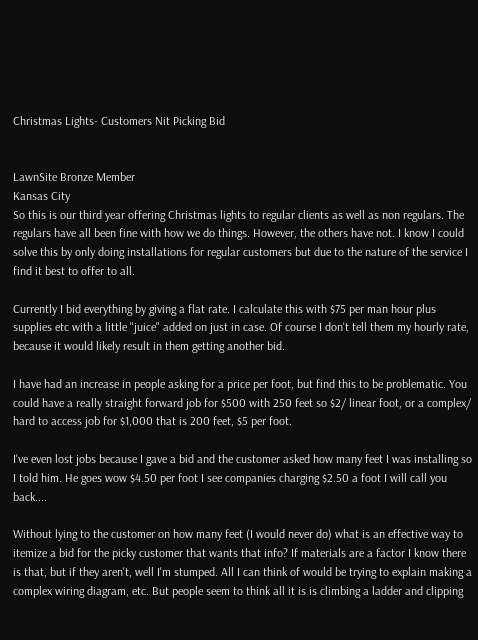Christmas Lights- Customers Nit Picking Bid


LawnSite Bronze Member
Kansas City
So this is our third year offering Christmas lights to regular clients as well as non regulars. The regulars have all been fine with how we do things. However, the others have not. I know I could solve this by only doing installations for regular customers but due to the nature of the service I find it best to offer to all.

Currently I bid everything by giving a flat rate. I calculate this with $75 per man hour plus supplies etc with a little "juice" added on just in case. Of course I don't tell them my hourly rate, because it would likely result in them getting another bid.

I have had an increase in people asking for a price per foot, but find this to be problematic. You could have a really straight forward job for $500 with 250 feet so $2/ linear foot, or a complex/ hard to access job for $1,000 that is 200 feet, $5 per foot.

I've even lost jobs because I gave a bid and the customer asked how many feet I was installing so I told him. He goes wow $4.50 per foot I see companies charging $2.50 a foot I will call you back....

Without lying to the customer on how many feet (I would never do) what is an effective way to itemize a bid for the picky customer that wants that info? If materials are a factor I know there is that, but if they aren't, well I'm stumped. All I can think of would be trying to explain making a complex wiring diagram, etc. But people seem to think all it is is climbing a ladder and clipping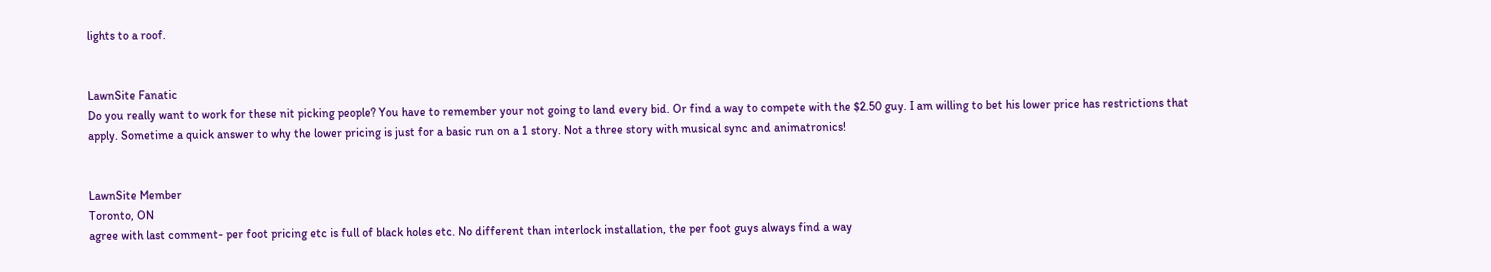lights to a roof.


LawnSite Fanatic
Do you really want to work for these nit picking people? You have to remember your not going to land every bid. Or find a way to compete with the $2.50 guy. I am willing to bet his lower price has restrictions that apply. Sometime a quick answer to why the lower pricing is just for a basic run on a 1 story. Not a three story with musical sync and animatronics!


LawnSite Member
Toronto, ON
agree with last comment- per foot pricing etc is full of black holes etc. No different than interlock installation, the per foot guys always find a way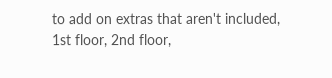to add on extras that aren't included, 1st floor, 2nd floor,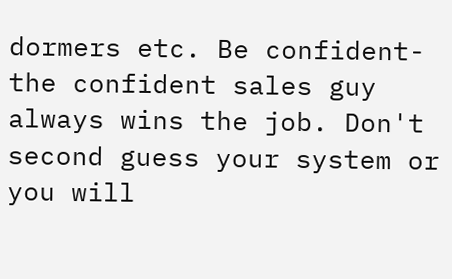dormers etc. Be confident- the confident sales guy always wins the job. Don't second guess your system or you will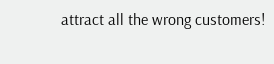attract all the wrong customers!